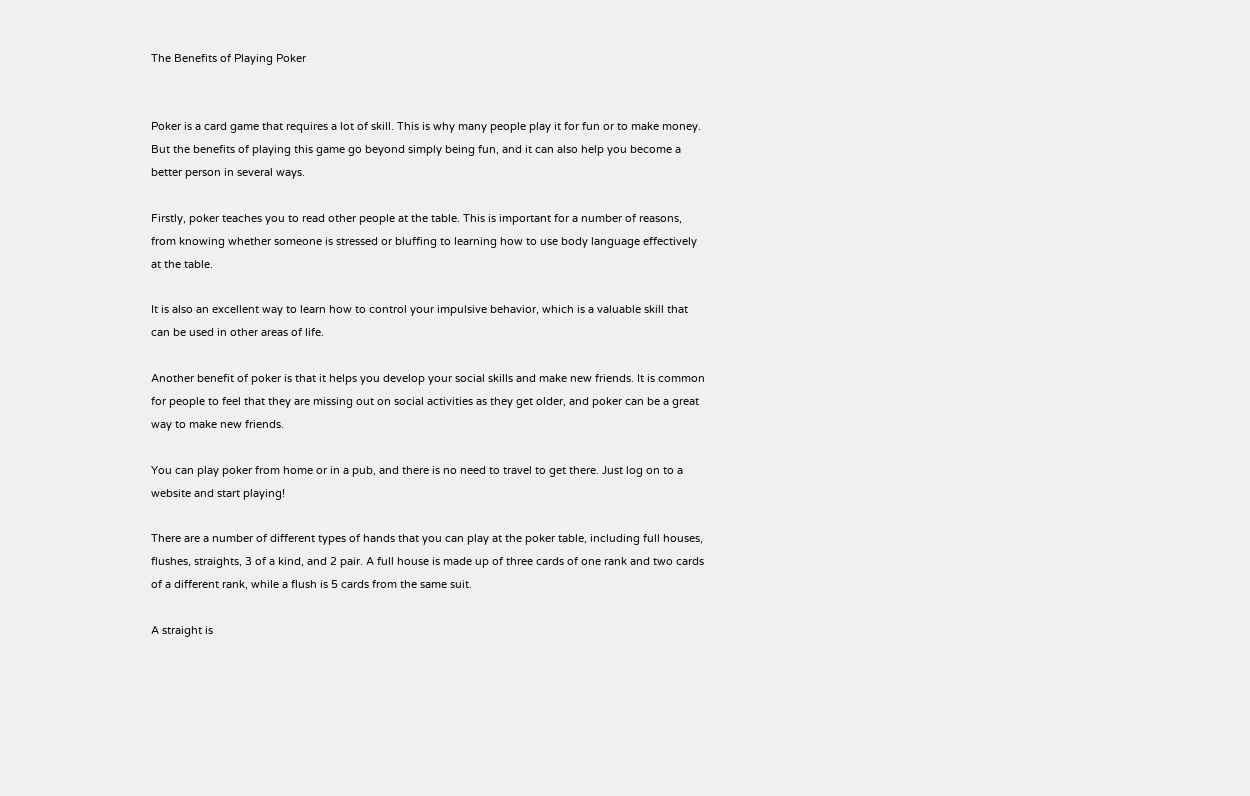The Benefits of Playing Poker


Poker is a card game that requires a lot of skill. This is why many people play it for fun or to make money. But the benefits of playing this game go beyond simply being fun, and it can also help you become a better person in several ways.

Firstly, poker teaches you to read other people at the table. This is important for a number of reasons, from knowing whether someone is stressed or bluffing to learning how to use body language effectively at the table.

It is also an excellent way to learn how to control your impulsive behavior, which is a valuable skill that can be used in other areas of life.

Another benefit of poker is that it helps you develop your social skills and make new friends. It is common for people to feel that they are missing out on social activities as they get older, and poker can be a great way to make new friends.

You can play poker from home or in a pub, and there is no need to travel to get there. Just log on to a website and start playing!

There are a number of different types of hands that you can play at the poker table, including full houses, flushes, straights, 3 of a kind, and 2 pair. A full house is made up of three cards of one rank and two cards of a different rank, while a flush is 5 cards from the same suit.

A straight is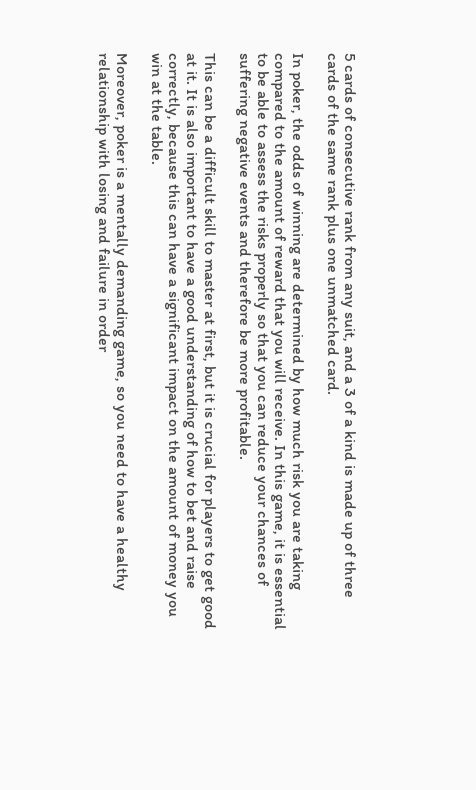5 cards of consecutive rank from any suit, and a 3 of a kind is made up of three cards of the same rank plus one unmatched card.

In poker, the odds of winning are determined by how much risk you are taking compared to the amount of reward that you will receive. In this game, it is essential to be able to assess the risks properly so that you can reduce your chances of suffering negative events and therefore be more profitable.

This can be a difficult skill to master at first, but it is crucial for players to get good at it. It is also important to have a good understanding of how to bet and raise correctly, because this can have a significant impact on the amount of money you win at the table.

Moreover, poker is a mentally demanding game, so you need to have a healthy relationship with losing and failure in order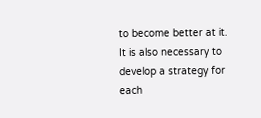to become better at it. It is also necessary to develop a strategy for each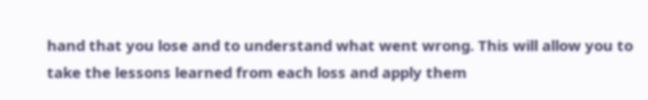hand that you lose and to understand what went wrong. This will allow you to take the lessons learned from each loss and apply them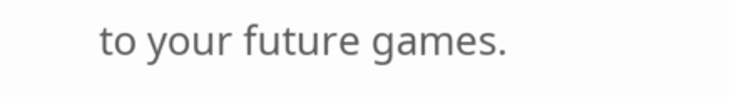to your future games.